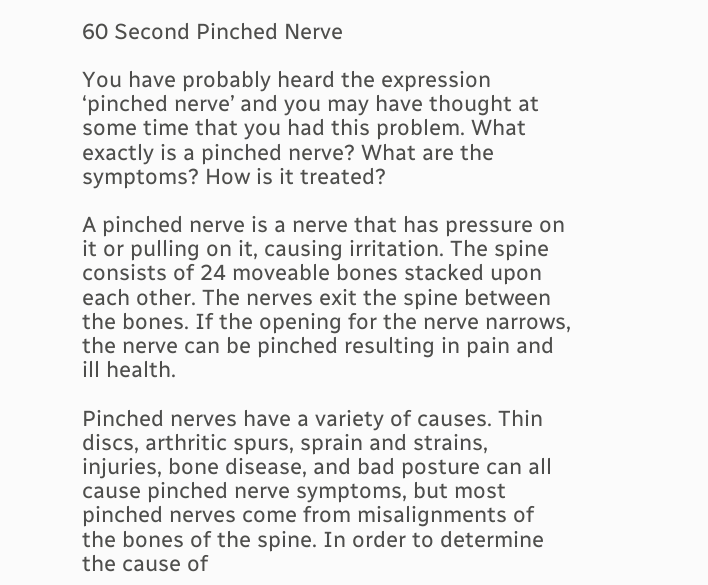60 Second Pinched Nerve

You have probably heard the expression ‘pinched nerve’ and you may have thought at some time that you had this problem. What exactly is a pinched nerve? What are the symptoms? How is it treated?

A pinched nerve is a nerve that has pressure on it or pulling on it, causing irritation. The spine consists of 24 moveable bones stacked upon each other. The nerves exit the spine between the bones. If the opening for the nerve narrows, the nerve can be pinched resulting in pain and ill health.

Pinched nerves have a variety of causes. Thin discs, arthritic spurs, sprain and strains, injuries, bone disease, and bad posture can all cause pinched nerve symptoms, but most pinched nerves come from misalignments of the bones of the spine. In order to determine the cause of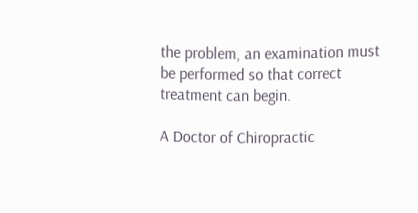the problem, an examination must be performed so that correct treatment can begin.

A Doctor of Chiropractic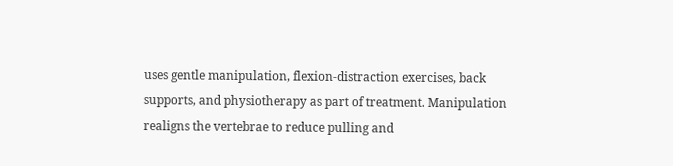uses gentle manipulation, flexion-distraction exercises, back supports, and physiotherapy as part of treatment. Manipulation realigns the vertebrae to reduce pulling and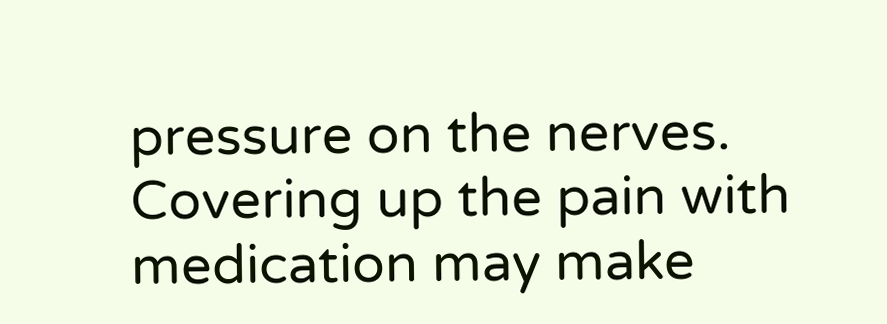pressure on the nerves. Covering up the pain with medication may make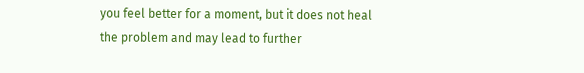you feel better for a moment, but it does not heal the problem and may lead to further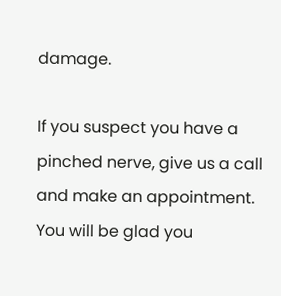damage.

If you suspect you have a pinched nerve, give us a call and make an appointment. You will be glad you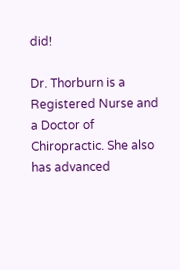did!

Dr. Thorburn is a Registered Nurse and a Doctor of Chiropractic. She also has advanced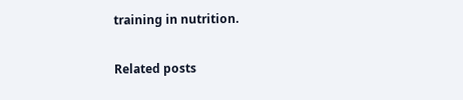training in nutrition.

Related posts